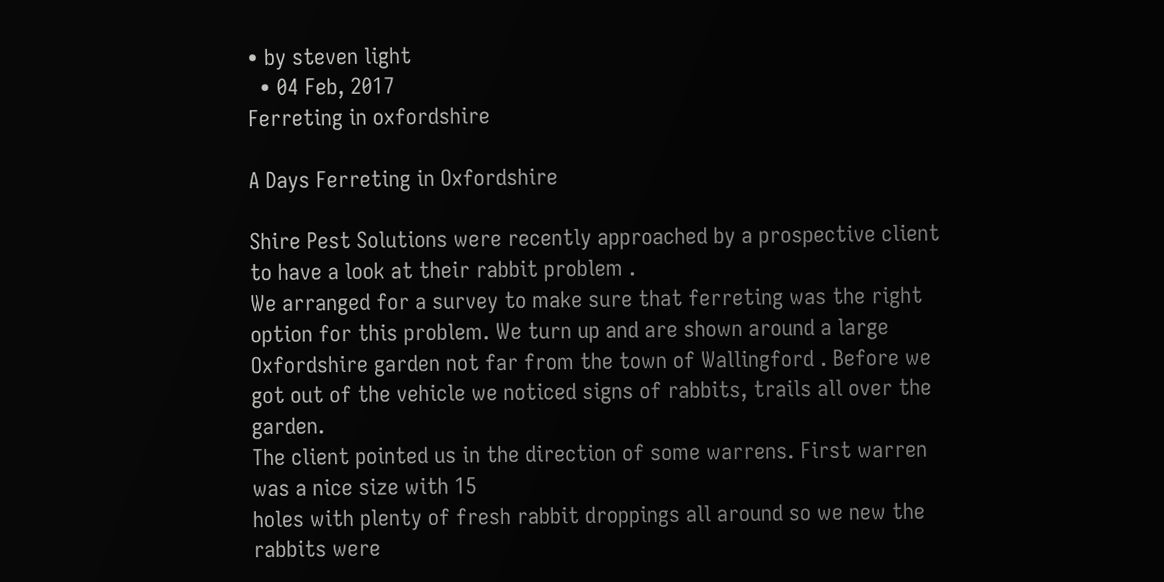• by steven light
  • 04 Feb, 2017
Ferreting in oxfordshire

A Days Ferreting in Oxfordshire

Shire Pest Solutions were recently approached by a prospective client to have a look at their rabbit problem .
We arranged for a survey to make sure that ferreting was the right option for this problem. We turn up and are shown around a large Oxfordshire garden not far from the town of Wallingford . Before we got out of the vehicle we noticed signs of rabbits, trails all over the garden.
The client pointed us in the direction of some warrens. First warren was a nice size with 15
holes with plenty of fresh rabbit droppings all around so we new the rabbits were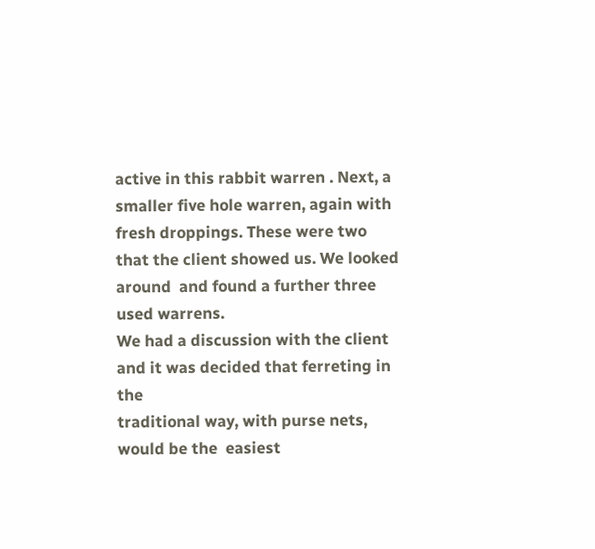active in this rabbit warren . Next, a smaller five hole warren, again with fresh droppings. These were two that the client showed us. We looked around  and found a further three used warrens.
We had a discussion with the client and it was decided that ferreting in the
traditional way, with purse nets, would be the  easiest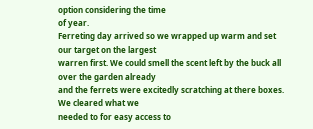option considering the time
of year.
Ferreting day arrived so we wrapped up warm and set our target on the largest
warren first. We could smell the scent left by the buck all over the garden already
and the ferrets were excitedly scratching at there boxes. We cleared what we
needed to for easy access to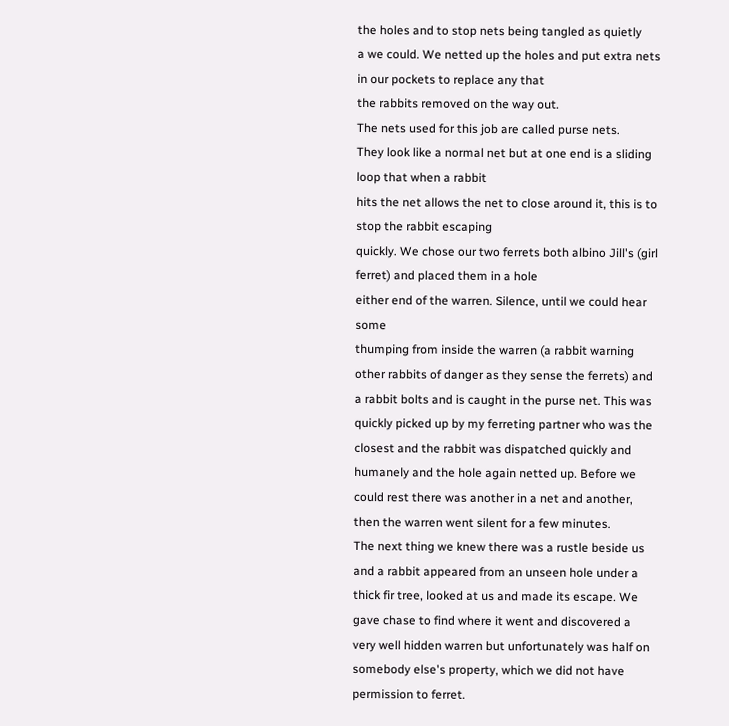the holes and to stop nets being tangled as quietly
a we could. We netted up the holes and put extra nets in our pockets to replace any that
the rabbits removed on the way out.
The nets used for this job are called purse nets.
They look like a normal net but at one end is a sliding loop that when a rabbit
hits the net allows the net to close around it, this is to stop the rabbit escaping
quickly. We chose our two ferrets both albino Jill's (girl ferret) and placed them in a hole
either end of the warren. Silence, until we could hear some
thumping from inside the warren (a rabbit warning other rabbits of danger as they sense the ferrets) and a rabbit bolts and is caught in the purse net. This was quickly picked up by my ferreting partner who was the closest and the rabbit was dispatched quickly and humanely and the hole again netted up. Before we could rest there was another in a net and another, then the warren went silent for a few minutes.
The next thing we knew there was a rustle beside us and a rabbit appeared from an unseen hole under a thick fir tree, looked at us and made its escape. We gave chase to find where it went and discovered a very well hidden warren but unfortunately was half on somebody else's property, which we did not have permission to ferret.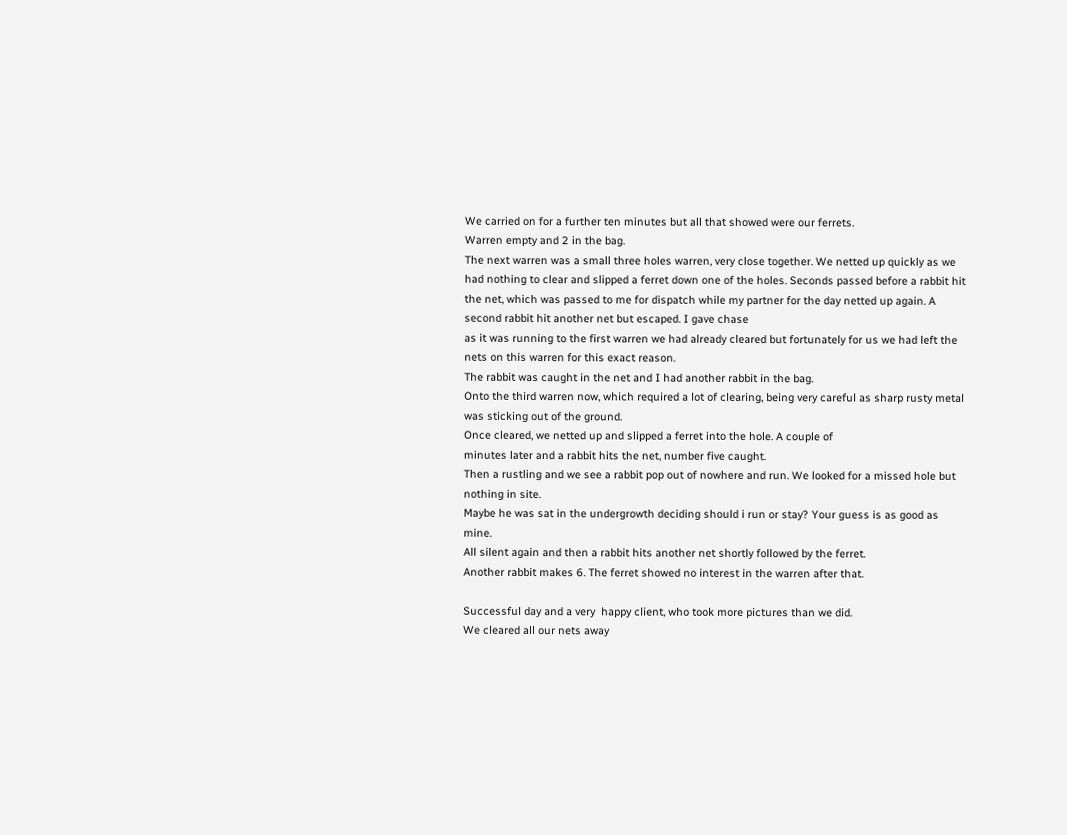We carried on for a further ten minutes but all that showed were our ferrets.
Warren empty and 2 in the bag.
The next warren was a small three holes warren, very close together. We netted up quickly as we had nothing to clear and slipped a ferret down one of the holes. Seconds passed before a rabbit hit the net, which was passed to me for dispatch while my partner for the day netted up again. A second rabbit hit another net but escaped. I gave chase
as it was running to the first warren we had already cleared but fortunately for us we had left the nets on this warren for this exact reason.
The rabbit was caught in the net and I had another rabbit in the bag.
Onto the third warren now, which required a lot of clearing, being very careful as sharp rusty metal was sticking out of the ground.
Once cleared, we netted up and slipped a ferret into the hole. A couple of
minutes later and a rabbit hits the net, number five caught.
Then a rustling and we see a rabbit pop out of nowhere and run. We looked for a missed hole but nothing in site.
Maybe he was sat in the undergrowth deciding should i run or stay? Your guess is as good as mine.
All silent again and then a rabbit hits another net shortly followed by the ferret.
Another rabbit makes 6. The ferret showed no interest in the warren after that.

Successful day and a very  happy client, who took more pictures than we did.
We cleared all our nets away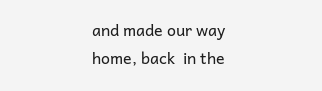and made our way home, back  in the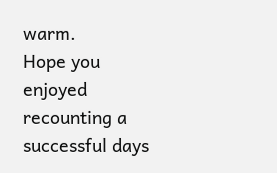warm.
Hope you enjoyed recounting a successful days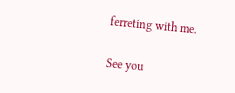ferreting with me.

See you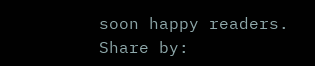soon happy readers.
Share by: